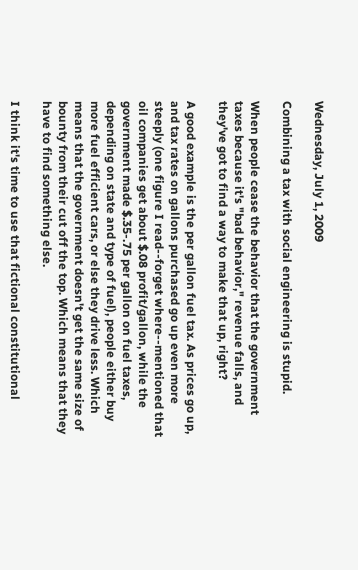Wednesday, July 1, 2009

Combining a tax with social engineering is stupid.

When people cease the behavior that the government taxes because it's "bad behavior," revenue falls, and they've got to find a way to make that up, right?

A good example is the per gallon fuel tax. As prices go up, and tax rates on gallons purchased go up even more steeply (one figure I read--forget where--mentioned that oil companies get about $.08 profit/gallon, while the government made $.35-.75 per gallon on fuel taxes, depending on state and type of fuel), people either buy more fuel efficient cars, or else they drive less. Which means that the government doesn't get the same size of bounty from their cut off the top. Which means that they have to find something else.

I think it's time to use that fictional constitutional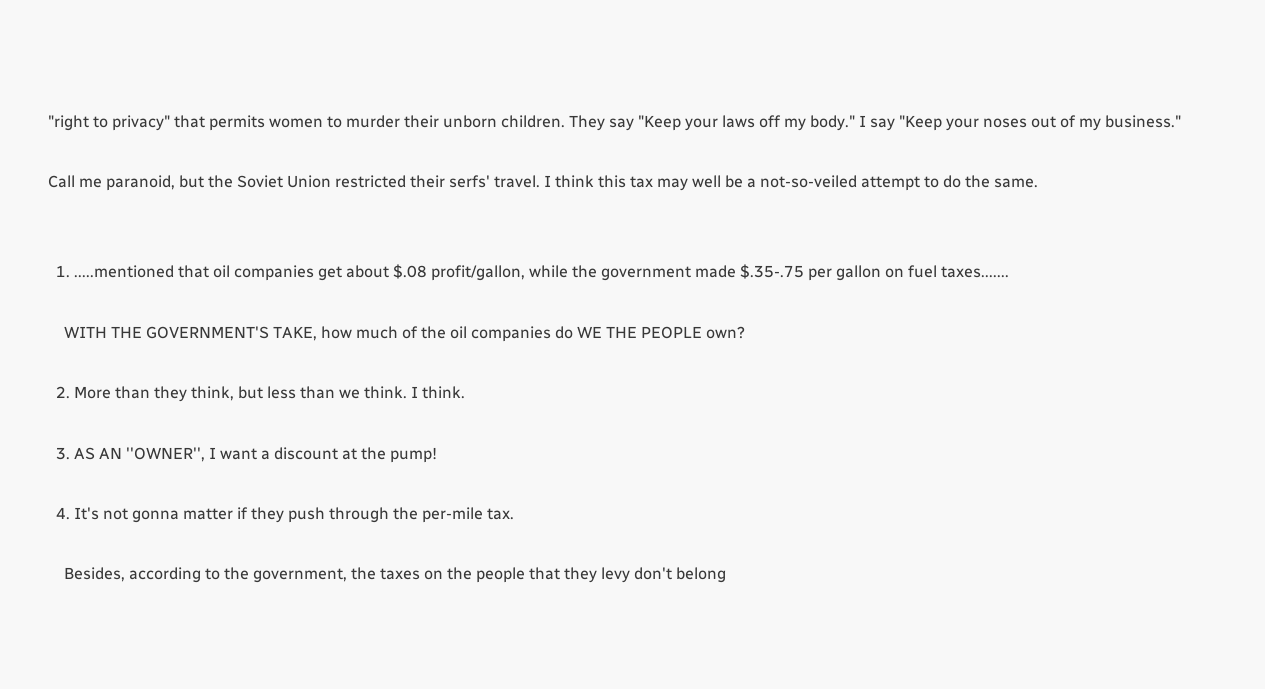"right to privacy" that permits women to murder their unborn children. They say "Keep your laws off my body." I say "Keep your noses out of my business."

Call me paranoid, but the Soviet Union restricted their serfs' travel. I think this tax may well be a not-so-veiled attempt to do the same.


  1. .....mentioned that oil companies get about $.08 profit/gallon, while the government made $.35-.75 per gallon on fuel taxes.......

    WITH THE GOVERNMENT'S TAKE, how much of the oil companies do WE THE PEOPLE own?

  2. More than they think, but less than we think. I think.

  3. AS AN ''OWNER'', I want a discount at the pump!

  4. It's not gonna matter if they push through the per-mile tax.

    Besides, according to the government, the taxes on the people that they levy don't belong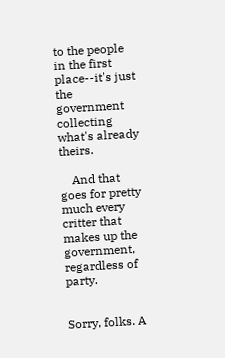to the people in the first place--it's just the government collecting what's already theirs.

    And that goes for pretty much every critter that makes up the government, regardless of party.


Sorry, folks. A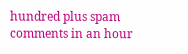hundred plus spam comments in an hour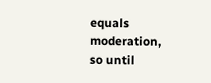equals moderation, so until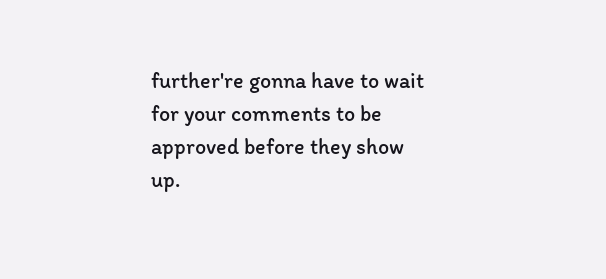further're gonna have to wait for your comments to be approved before they show up.